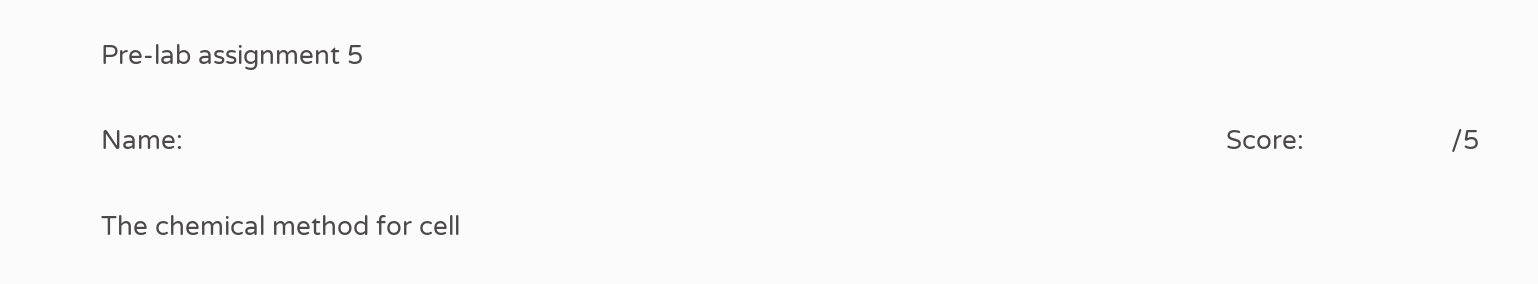Pre-lab assignment 5


Name:                                                                                                                                                     Score:                     /5


The chemical method for cell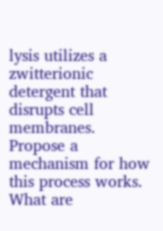lysis utilizes a zwitterionic detergent that disrupts cell membranes.  Propose a mechanism for how this process works.  What are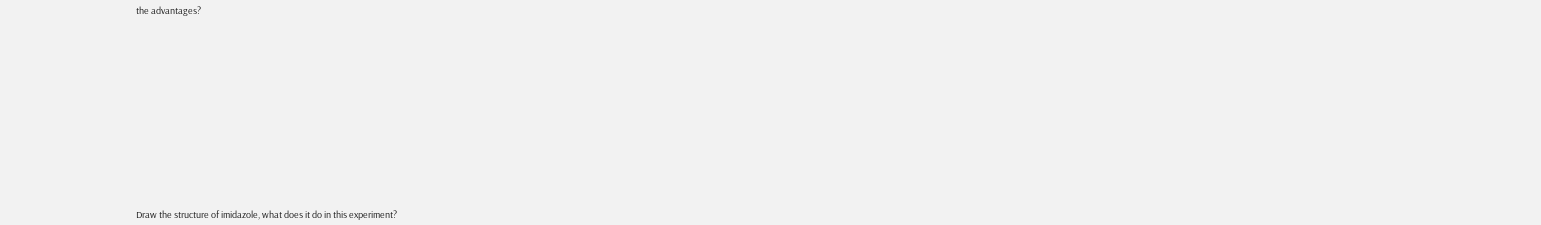the advantages?
















Draw the structure of imidazole, what does it do in this experiment?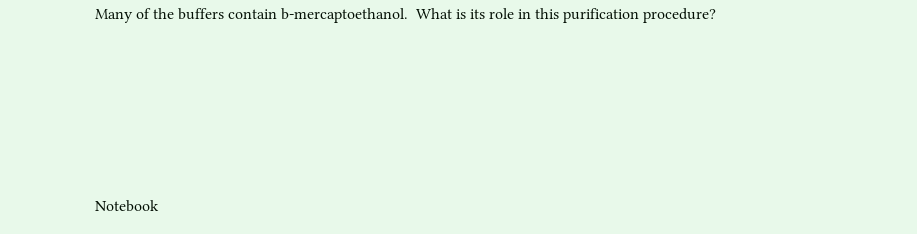Many of the buffers contain b-mercaptoethanol.  What is its role in this purification procedure?





Notebook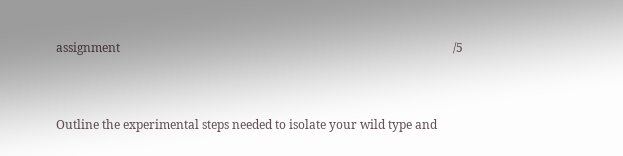assignment                                                                                                               /5


Outline the experimental steps needed to isolate your wild type and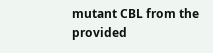mutant CBL from the provided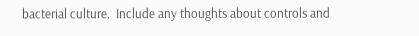bacterial culture.  Include any thoughts about controls and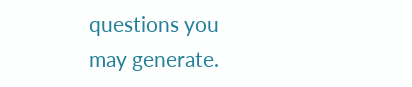questions you may generate.